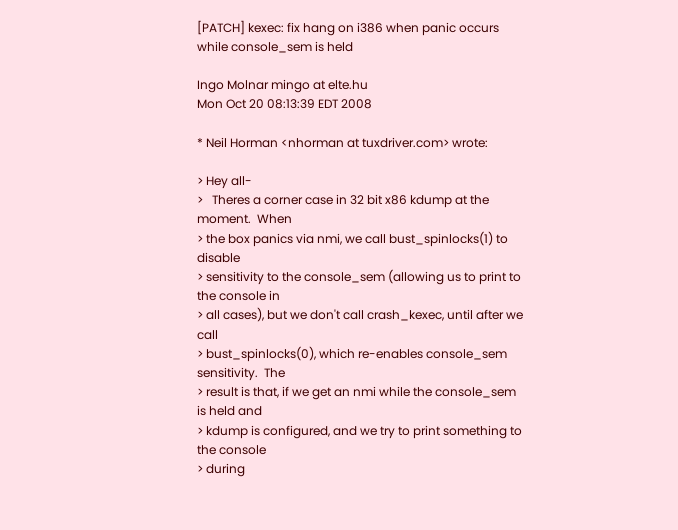[PATCH] kexec: fix hang on i386 when panic occurs while console_sem is held

Ingo Molnar mingo at elte.hu
Mon Oct 20 08:13:39 EDT 2008

* Neil Horman <nhorman at tuxdriver.com> wrote:

> Hey all-
>   Theres a corner case in 32 bit x86 kdump at the moment.  When
> the box panics via nmi, we call bust_spinlocks(1) to disable
> sensitivity to the console_sem (allowing us to print to the console in
> all cases), but we don't call crash_kexec, until after we call
> bust_spinlocks(0), which re-enables console_sem sensitivity.  The
> result is that, if we get an nmi while the console_sem is held and
> kdump is configured, and we try to print something to the console
> during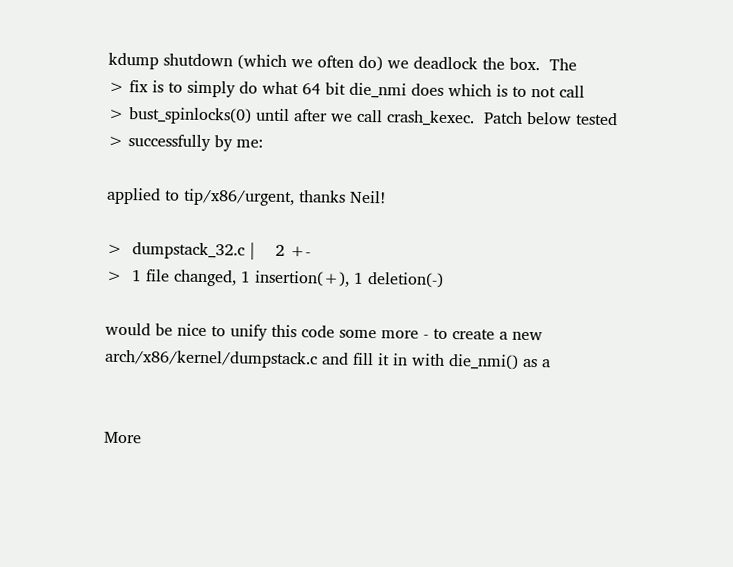kdump shutdown (which we often do) we deadlock the box.  The
> fix is to simply do what 64 bit die_nmi does which is to not call
> bust_spinlocks(0) until after we call crash_kexec.  Patch below tested
> successfully by me:

applied to tip/x86/urgent, thanks Neil!

>  dumpstack_32.c |    2 +-
>  1 file changed, 1 insertion(+), 1 deletion(-)

would be nice to unify this code some more - to create a new
arch/x86/kernel/dumpstack.c and fill it in with die_nmi() as a


More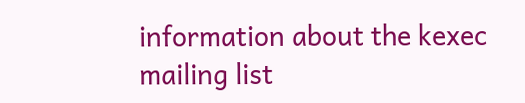information about the kexec mailing list